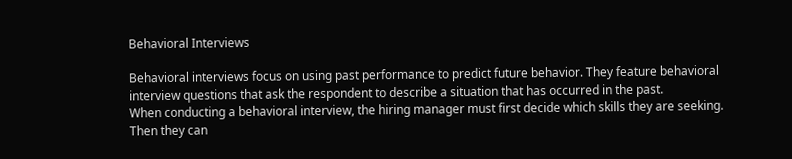Behavioral Interviews

Behavioral interviews focus on using past performance to predict future behavior. They feature behavioral interview questions that ask the respondent to describe a situation that has occurred in the past.
When conducting a behavioral interview, the hiring manager must first decide which skills they are seeking. Then they can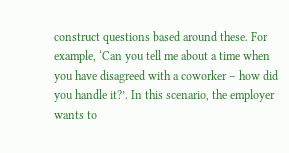construct questions based around these. For example, ‘Can you tell me about a time when you have disagreed with a coworker – how did you handle it?’. In this scenario, the employer wants to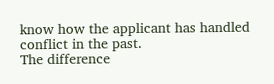know how the applicant has handled conflict in the past.
The difference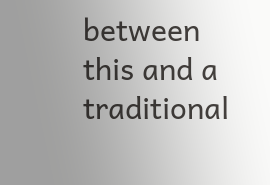between this and a traditional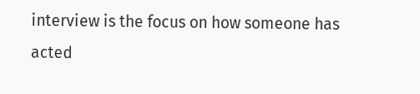interview is the focus on how someone has acted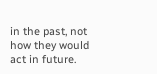in the past, not how they would act in future.